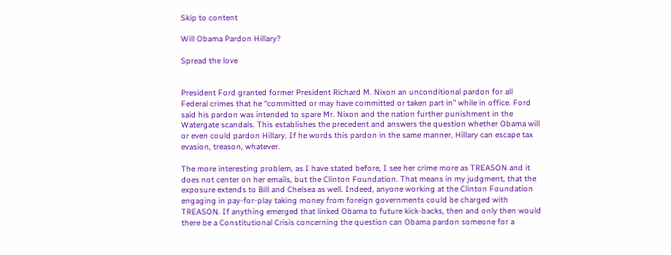Skip to content

Will Obama Pardon Hillary?

Spread the love


President Ford granted former President Richard M. Nixon an unconditional pardon for all Federal crimes that he “committed or may have committed or taken part in” while in office. Ford said his pardon was intended to spare Mr. Nixon and the nation further punishment in the Watergate scandals. This establishes the precedent and answers the question whether Obama will or even could pardon Hillary. If he words this pardon in the same manner, Hillary can escape tax evasion, treason, whatever.

The more interesting problem, as I have stated before, I see her crime more as TREASON and it does not center on her emails, but the Clinton Foundation. That means in my judgment, that the exposure extends to Bill and Chelsea as well. Indeed, anyone working at the Clinton Foundation engaging in pay-for-play taking money from foreign governments could be charged with TREASON. If anything emerged that linked Obama to future kick-backs, then and only then would there be a Constitutional Crisis concerning the question can Obama pardon someone for a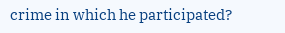crime in which he participated?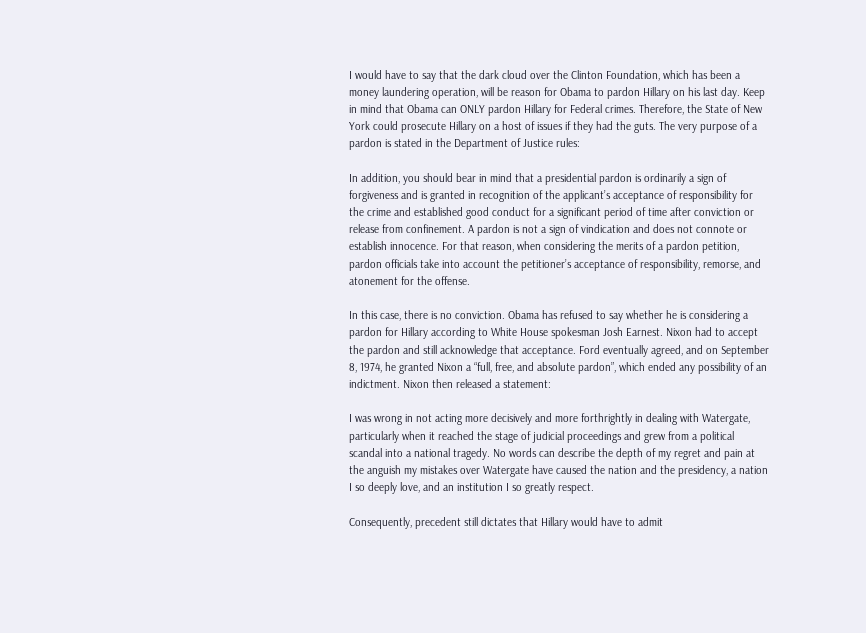I would have to say that the dark cloud over the Clinton Foundation, which has been a money laundering operation, will be reason for Obama to pardon Hillary on his last day. Keep in mind that Obama can ONLY pardon Hillary for Federal crimes. Therefore, the State of New York could prosecute Hillary on a host of issues if they had the guts. The very purpose of a pardon is stated in the Department of Justice rules:

In addition, you should bear in mind that a presidential pardon is ordinarily a sign of forgiveness and is granted in recognition of the applicant’s acceptance of responsibility for the crime and established good conduct for a significant period of time after conviction or release from confinement. A pardon is not a sign of vindication and does not connote or establish innocence. For that reason, when considering the merits of a pardon petition, pardon officials take into account the petitioner’s acceptance of responsibility, remorse, and atonement for the offense.

In this case, there is no conviction. Obama has refused to say whether he is considering a pardon for Hillary according to White House spokesman Josh Earnest. Nixon had to accept the pardon and still acknowledge that acceptance. Ford eventually agreed, and on September 8, 1974, he granted Nixon a “full, free, and absolute pardon”, which ended any possibility of an indictment. Nixon then released a statement:

I was wrong in not acting more decisively and more forthrightly in dealing with Watergate, particularly when it reached the stage of judicial proceedings and grew from a political scandal into a national tragedy. No words can describe the depth of my regret and pain at the anguish my mistakes over Watergate have caused the nation and the presidency, a nation I so deeply love, and an institution I so greatly respect.

Consequently, precedent still dictates that Hillary would have to admit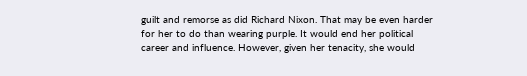guilt and remorse as did Richard Nixon. That may be even harder for her to do than wearing purple. It would end her political career and influence. However, given her tenacity, she would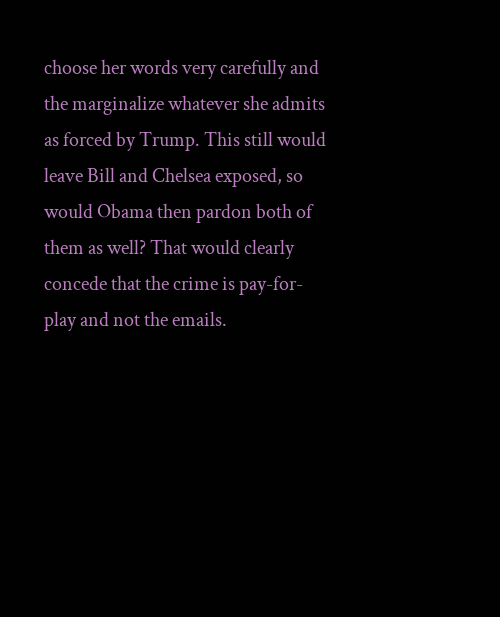choose her words very carefully and the marginalize whatever she admits as forced by Trump. This still would leave Bill and Chelsea exposed, so would Obama then pardon both of them as well? That would clearly concede that the crime is pay-for-play and not the emails.